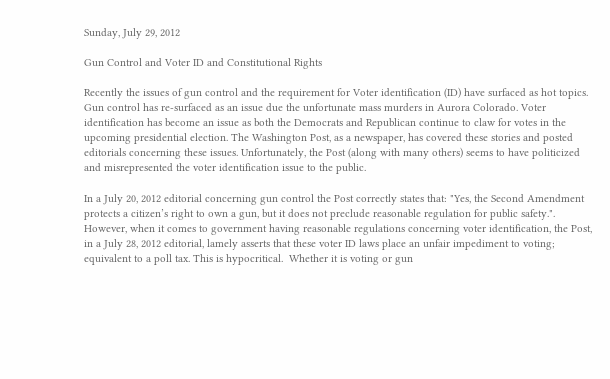Sunday, July 29, 2012

Gun Control and Voter ID and Constitutional Rights

Recently the issues of gun control and the requirement for Voter identification (ID) have surfaced as hot topics. Gun control has re-surfaced as an issue due the unfortunate mass murders in Aurora Colorado. Voter identification has become an issue as both the Democrats and Republican continue to claw for votes in the upcoming presidential election. The Washington Post, as a newspaper, has covered these stories and posted editorials concerning these issues. Unfortunately, the Post (along with many others) seems to have politicized and misrepresented the voter identification issue to the public.

In a July 20, 2012 editorial concerning gun control the Post correctly states that: "Yes, the Second Amendment protects a citizen’s right to own a gun, but it does not preclude reasonable regulation for public safety.". However, when it comes to government having reasonable regulations concerning voter identification, the Post, in a July 28, 2012 editorial, lamely asserts that these voter ID laws place an unfair impediment to voting; equivalent to a poll tax. This is hypocritical.  Whether it is voting or gun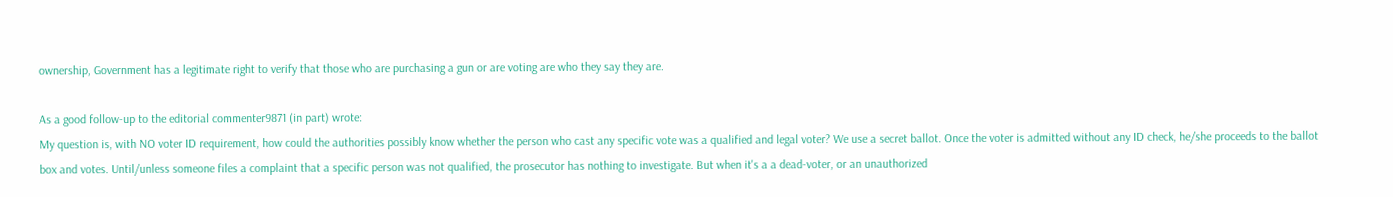ownership, Government has a legitimate right to verify that those who are purchasing a gun or are voting are who they say they are.

As a good follow-up to the editorial commenter9871 (in part) wrote:
My question is, with NO voter ID requirement, how could the authorities possibly know whether the person who cast any specific vote was a qualified and legal voter? We use a secret ballot. Once the voter is admitted without any ID check, he/she proceeds to the ballot box and votes. Until/unless someone files a complaint that a specific person was not qualified, the prosecutor has nothing to investigate. But when it's a a dead-voter, or an unauthorized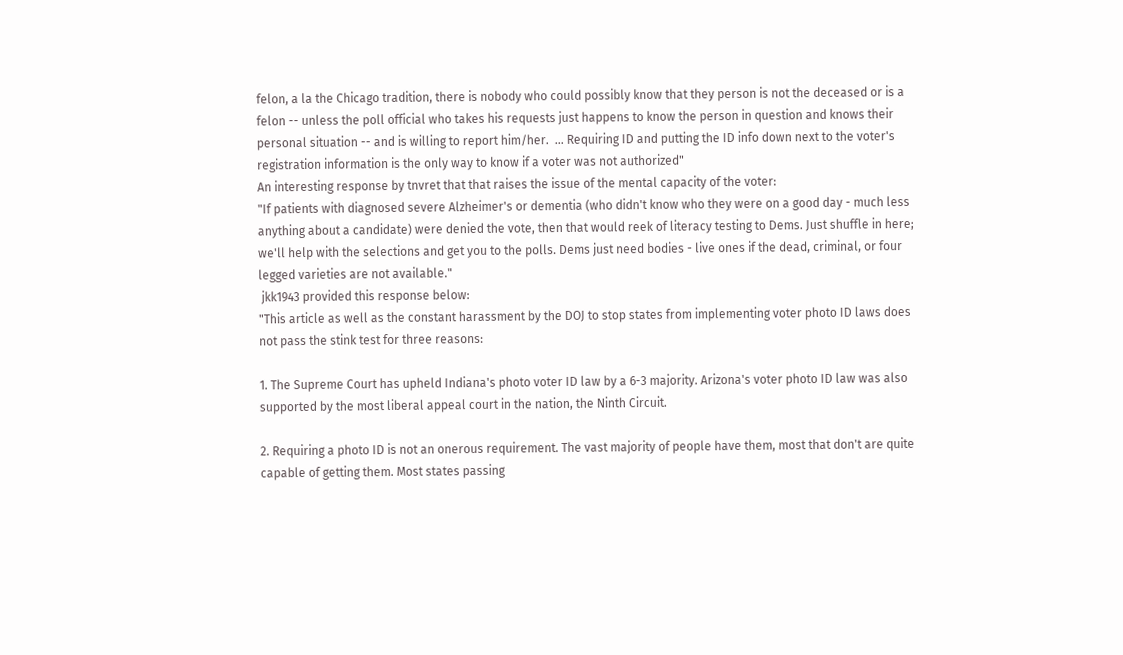felon, a la the Chicago tradition, there is nobody who could possibly know that they person is not the deceased or is a felon -- unless the poll official who takes his requests just happens to know the person in question and knows their personal situation -- and is willing to report him/her.  ... Requiring ID and putting the ID info down next to the voter's registration information is the only way to know if a voter was not authorized"
An interesting response by tnvret that that raises the issue of the mental capacity of the voter:
"If patients with diagnosed severe Alzheimer's or dementia (who didn't know who they were on a good day - much less anything about a candidate) were denied the vote, then that would reek of literacy testing to Dems. Just shuffle in here; we'll help with the selections and get you to the polls. Dems just need bodies - live ones if the dead, criminal, or four legged varieties are not available."
 jkk1943 provided this response below:
"This article as well as the constant harassment by the DOJ to stop states from implementing voter photo ID laws does not pass the stink test for three reasons:

1. The Supreme Court has upheld Indiana's photo voter ID law by a 6-3 majority. Arizona's voter photo ID law was also supported by the most liberal appeal court in the nation, the Ninth Circuit.

2. Requiring a photo ID is not an onerous requirement. The vast majority of people have them, most that don't are quite capable of getting them. Most states passing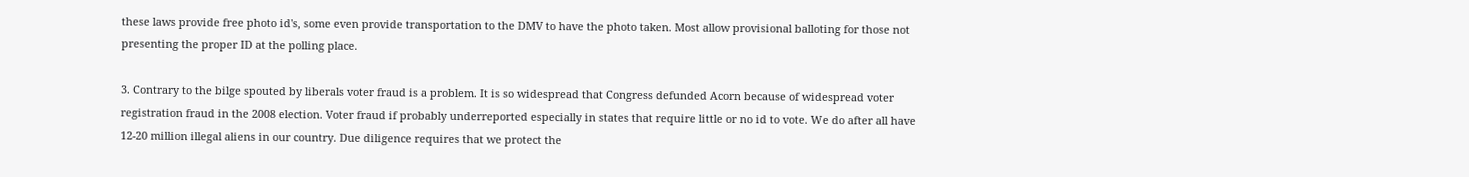these laws provide free photo id's, some even provide transportation to the DMV to have the photo taken. Most allow provisional balloting for those not presenting the proper ID at the polling place.

3. Contrary to the bilge spouted by liberals voter fraud is a problem. It is so widespread that Congress defunded Acorn because of widespread voter registration fraud in the 2008 election. Voter fraud if probably underreported especially in states that require little or no id to vote. We do after all have 12-20 million illegal aliens in our country. Due diligence requires that we protect the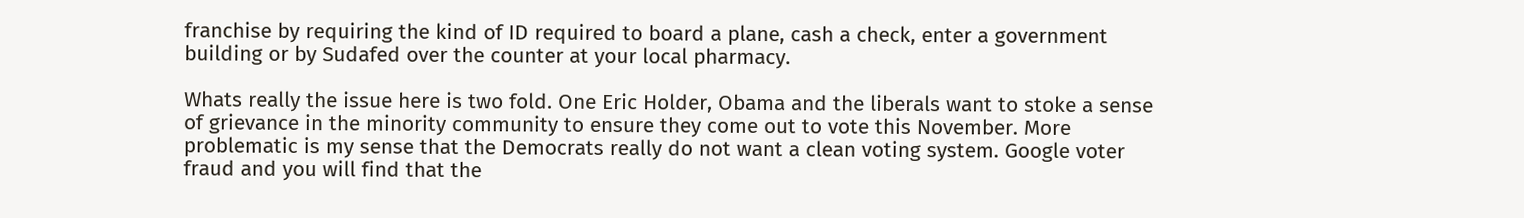franchise by requiring the kind of ID required to board a plane, cash a check, enter a government building or by Sudafed over the counter at your local pharmacy.

Whats really the issue here is two fold. One Eric Holder, Obama and the liberals want to stoke a sense of grievance in the minority community to ensure they come out to vote this November. More problematic is my sense that the Democrats really do not want a clean voting system. Google voter fraud and you will find that the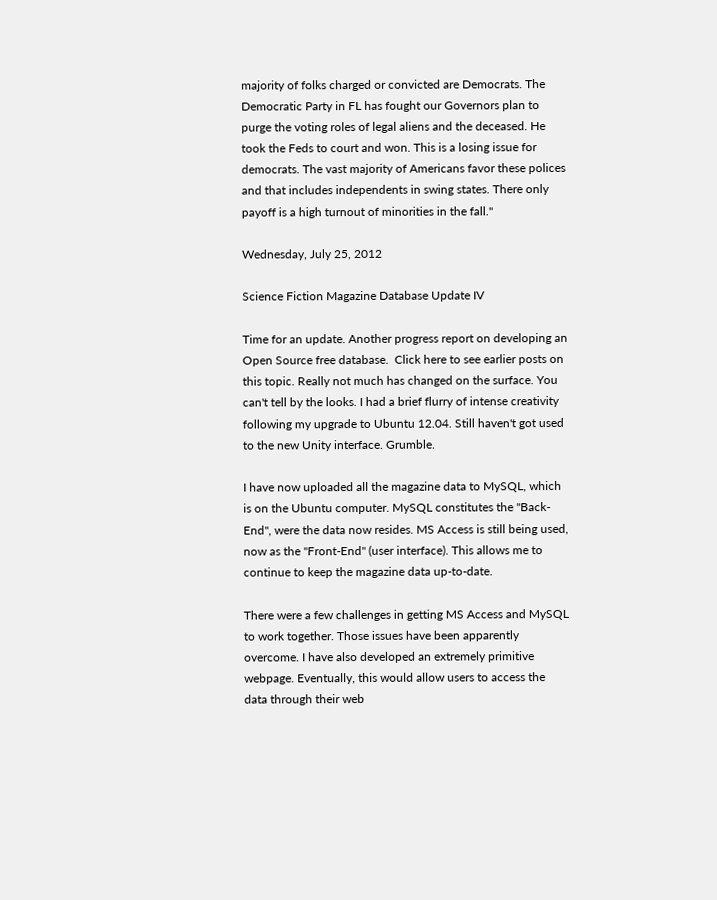majority of folks charged or convicted are Democrats. The Democratic Party in FL has fought our Governors plan to purge the voting roles of legal aliens and the deceased. He took the Feds to court and won. This is a losing issue for democrats. The vast majority of Americans favor these polices and that includes independents in swing states. There only payoff is a high turnout of minorities in the fall."

Wednesday, July 25, 2012

Science Fiction Magazine Database Update IV

Time for an update. Another progress report on developing an Open Source free database.  Click here to see earlier posts on this topic. Really not much has changed on the surface. You can't tell by the looks. I had a brief flurry of intense creativity following my upgrade to Ubuntu 12.04. Still haven't got used to the new Unity interface. Grumble.

I have now uploaded all the magazine data to MySQL, which is on the Ubuntu computer. MySQL constitutes the "Back-End", were the data now resides. MS Access is still being used, now as the "Front-End" (user interface). This allows me to continue to keep the magazine data up-to-date.

There were a few challenges in getting MS Access and MySQL to work together. Those issues have been apparently overcome. I have also developed an extremely primitive webpage. Eventually, this would allow users to access the data through their web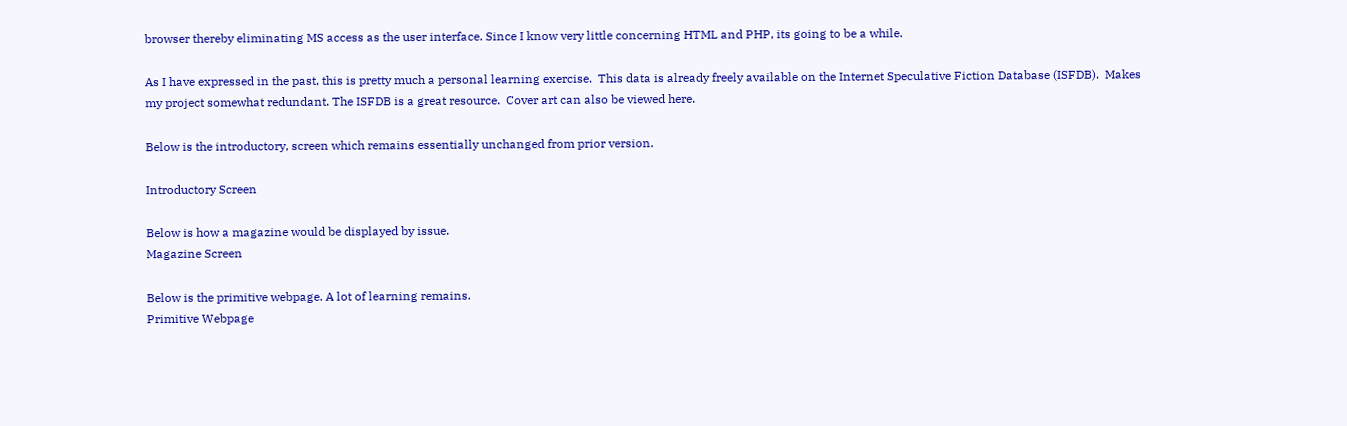browser thereby eliminating MS access as the user interface. Since I know very little concerning HTML and PHP, its going to be a while.

As I have expressed in the past, this is pretty much a personal learning exercise.  This data is already freely available on the Internet Speculative Fiction Database (ISFDB).  Makes my project somewhat redundant. The ISFDB is a great resource.  Cover art can also be viewed here.

Below is the introductory, screen which remains essentially unchanged from prior version.

Introductory Screen

Below is how a magazine would be displayed by issue.
Magazine Screen

Below is the primitive webpage. A lot of learning remains.
Primitive Webpage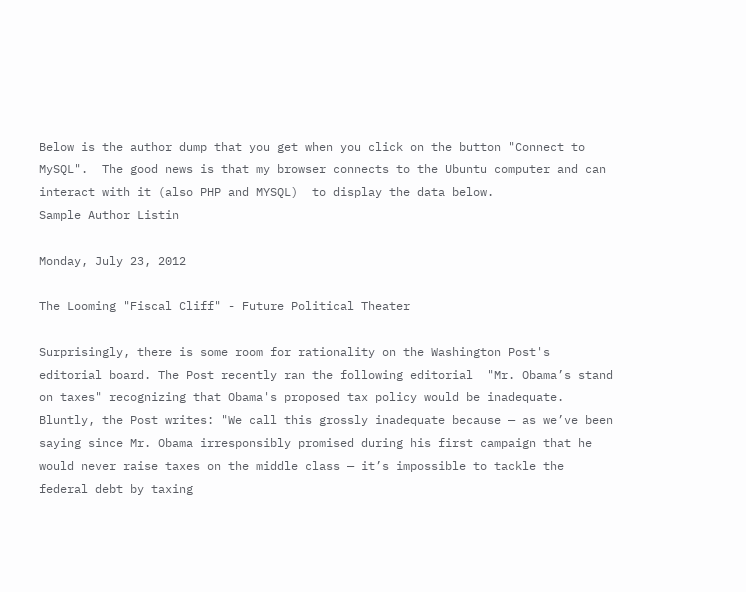Below is the author dump that you get when you click on the button "Connect to MySQL".  The good news is that my browser connects to the Ubuntu computer and can interact with it (also PHP and MYSQL)  to display the data below.
Sample Author Listin

Monday, July 23, 2012

The Looming "Fiscal Cliff" - Future Political Theater

Surprisingly, there is some room for rationality on the Washington Post's editorial board. The Post recently ran the following editorial  "Mr. Obama’s stand on taxes" recognizing that Obama's proposed tax policy would be inadequate. Bluntly, the Post writes: "We call this grossly inadequate because — as we’ve been saying since Mr. Obama irresponsibly promised during his first campaign that he would never raise taxes on the middle class — it’s impossible to tackle the federal debt by taxing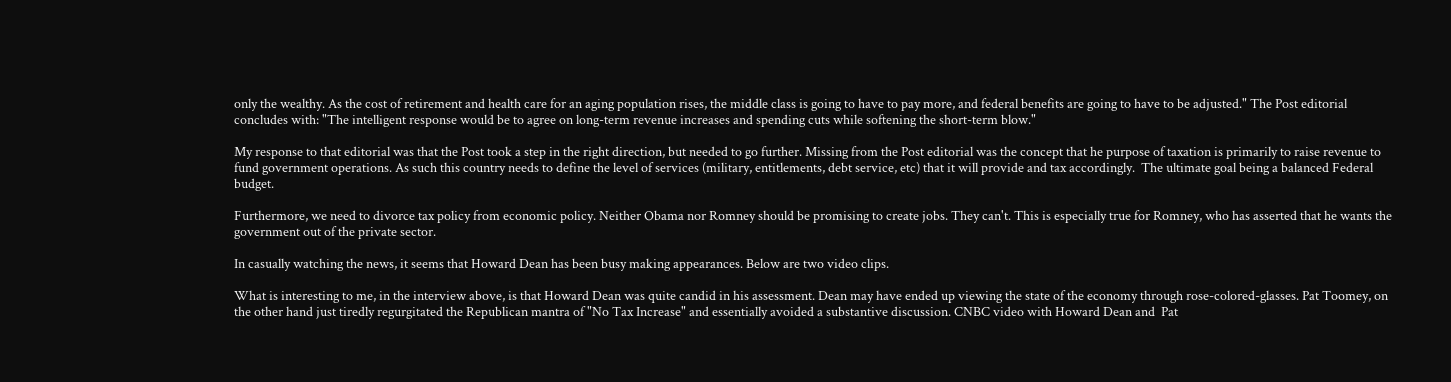only the wealthy. As the cost of retirement and health care for an aging population rises, the middle class is going to have to pay more, and federal benefits are going to have to be adjusted." The Post editorial concludes with: "The intelligent response would be to agree on long-term revenue increases and spending cuts while softening the short-term blow."

My response to that editorial was that the Post took a step in the right direction, but needed to go further. Missing from the Post editorial was the concept that he purpose of taxation is primarily to raise revenue to fund government operations. As such this country needs to define the level of services (military, entitlements, debt service, etc) that it will provide and tax accordingly.  The ultimate goal being a balanced Federal budget.

Furthermore, we need to divorce tax policy from economic policy. Neither Obama nor Romney should be promising to create jobs. They can't. This is especially true for Romney, who has asserted that he wants the government out of the private sector.

In casually watching the news, it seems that Howard Dean has been busy making appearances. Below are two video clips.

What is interesting to me, in the interview above, is that Howard Dean was quite candid in his assessment. Dean may have ended up viewing the state of the economy through rose-colored-glasses. Pat Toomey, on the other hand just tiredly regurgitated the Republican mantra of "No Tax Increase" and essentially avoided a substantive discussion. CNBC video with Howard Dean and  Pat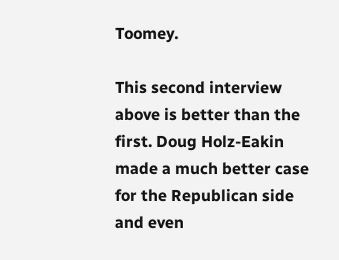Toomey.

This second interview above is better than the first. Doug Holz-Eakin made a much better case for the Republican side and even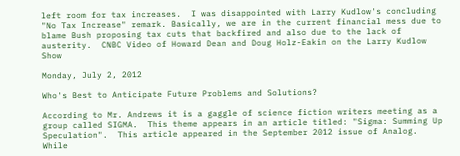left room for tax increases.  I was disappointed with Larry Kudlow's concluding "No Tax Increase" remark. Basically, we are in the current financial mess due to blame Bush proposing tax cuts that backfired and also due to the lack of austerity.  CNBC Video of Howard Dean and Doug Holz-Eakin on the Larry Kudlow Show

Monday, July 2, 2012

Who's Best to Anticipate Future Problems and Solutions?

According to Mr. Andrews it is a gaggle of science fiction writers meeting as a group called SIGMA.  This theme appears in an article titled: "Sigma: Summing Up Speculation".  This article appeared in the September 2012 issue of Analog.  While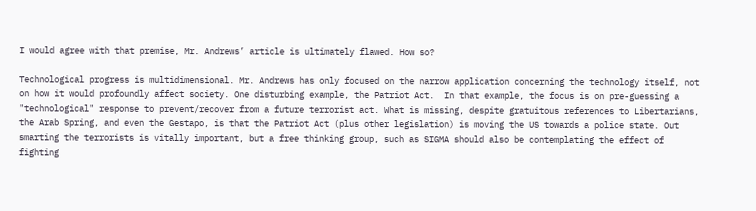I would agree with that premise, Mr. Andrews’ article is ultimately flawed. How so?

Technological progress is multidimensional. Mr. Andrews has only focused on the narrow application concerning the technology itself, not on how it would profoundly affect society. One disturbing example, the Patriot Act.  In that example, the focus is on pre-guessing a "technological" response to prevent/recover from a future terrorist act. What is missing, despite gratuitous references to Libertarians, the Arab Spring, and even the Gestapo, is that the Patriot Act (plus other legislation) is moving the US towards a police state. Out smarting the terrorists is vitally important, but a free thinking group, such as SIGMA should also be contemplating the effect of fighting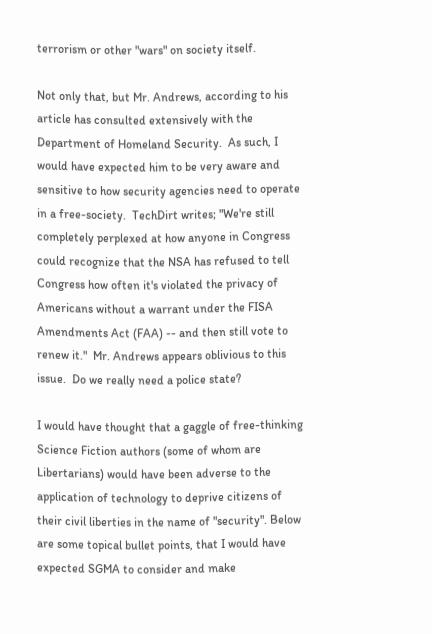terrorism or other "wars" on society itself.

Not only that, but Mr. Andrews, according to his article has consulted extensively with the Department of Homeland Security.  As such, I would have expected him to be very aware and sensitive to how security agencies need to operate in a free-society.  TechDirt writes; "We're still completely perplexed at how anyone in Congress could recognize that the NSA has refused to tell Congress how often it's violated the privacy of Americans without a warrant under the FISA Amendments Act (FAA) -- and then still vote to renew it."  Mr. Andrews appears oblivious to this issue.  Do we really need a police state?

I would have thought that a gaggle of free-thinking Science Fiction authors (some of whom are Libertarians) would have been adverse to the application of technology to deprive citizens of their civil liberties in the name of "security". Below are some topical bullet points, that I would have expected SGMA to consider and make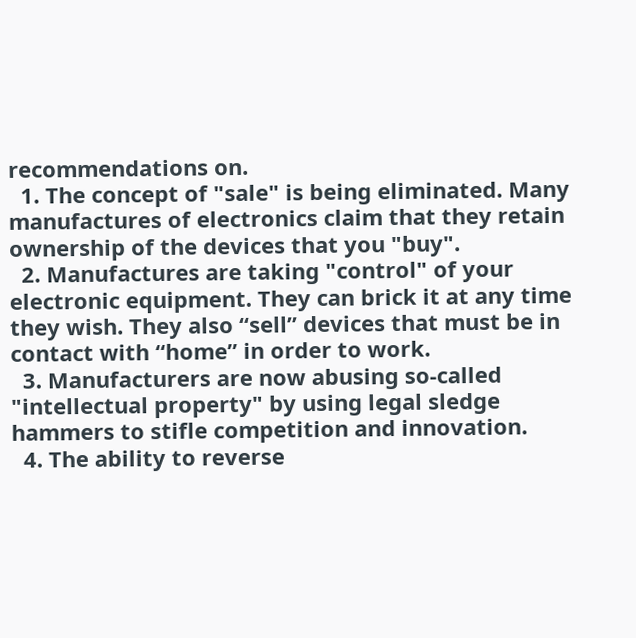recommendations on.
  1. The concept of "sale" is being eliminated. Many manufactures of electronics claim that they retain ownership of the devices that you "buy".
  2. Manufactures are taking "control" of your electronic equipment. They can brick it at any time they wish. They also “sell” devices that must be in contact with “home” in order to work.
  3. Manufacturers are now abusing so-called "intellectual property" by using legal sledge hammers to stifle competition and innovation.
  4. The ability to reverse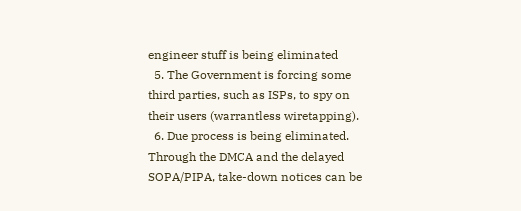engineer stuff is being eliminated
  5. The Government is forcing some third parties, such as ISPs, to spy on their users (warrantless wiretapping).
  6. Due process is being eliminated. Through the DMCA and the delayed SOPA/PIPA, take-down notices can be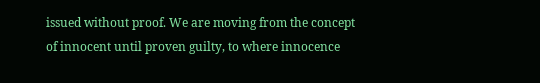issued without proof. We are moving from the concept of innocent until proven guilty, to where innocence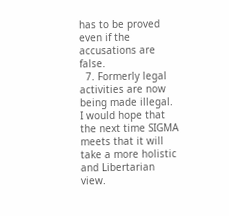has to be proved even if the accusations are false.
  7. Formerly legal activities are now being made illegal.
I would hope that the next time SIGMA meets that it will take a more holistic and Libertarian view.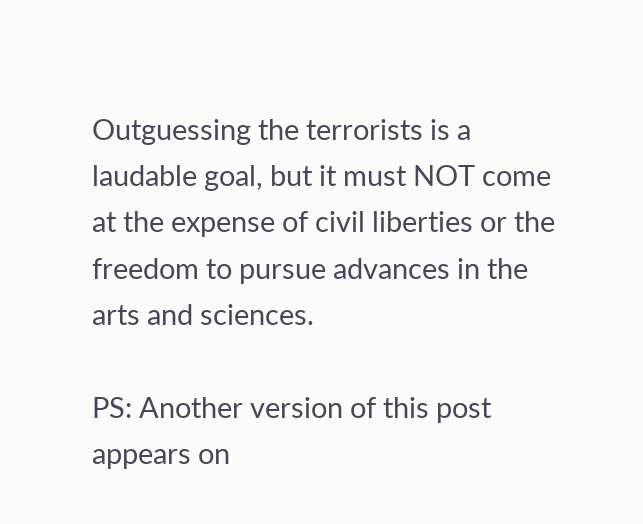Outguessing the terrorists is a laudable goal, but it must NOT come at the expense of civil liberties or the freedom to pursue advances in the arts and sciences.

PS: Another version of this post appears on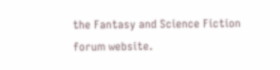the Fantasy and Science Fiction forum website.